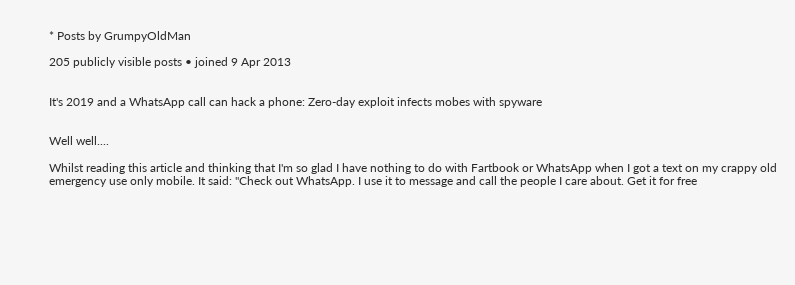* Posts by GrumpyOldMan

205 publicly visible posts • joined 9 Apr 2013


It's 2019 and a WhatsApp call can hack a phone: Zero-day exploit infects mobes with spyware


Well well....

Whilst reading this article and thinking that I'm so glad I have nothing to do with Fartbook or WhatsApp when I got a text on my crappy old emergency use only mobile. It said: "Check out WhatsApp. I use it to message and call the people I care about. Get it for free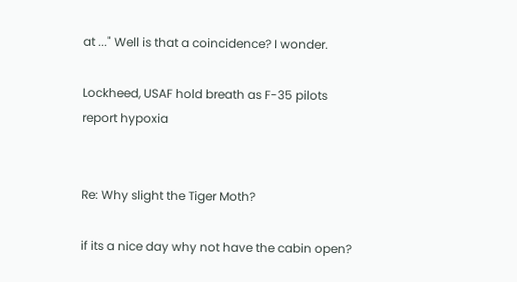at ..." Well is that a coincidence? I wonder.

Lockheed, USAF hold breath as F-35 pilots report hypoxia


Re: Why slight the Tiger Moth?

if its a nice day why not have the cabin open?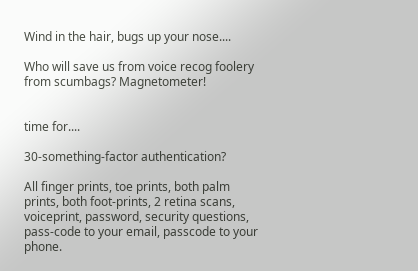Wind in the hair, bugs up your nose....

Who will save us from voice recog foolery from scumbags? Magnetometer!


time for....

30-something-factor authentication?

All finger prints, toe prints, both palm prints, both foot-prints, 2 retina scans, voiceprint, password, security questions, pass-code to your email, passcode to your phone.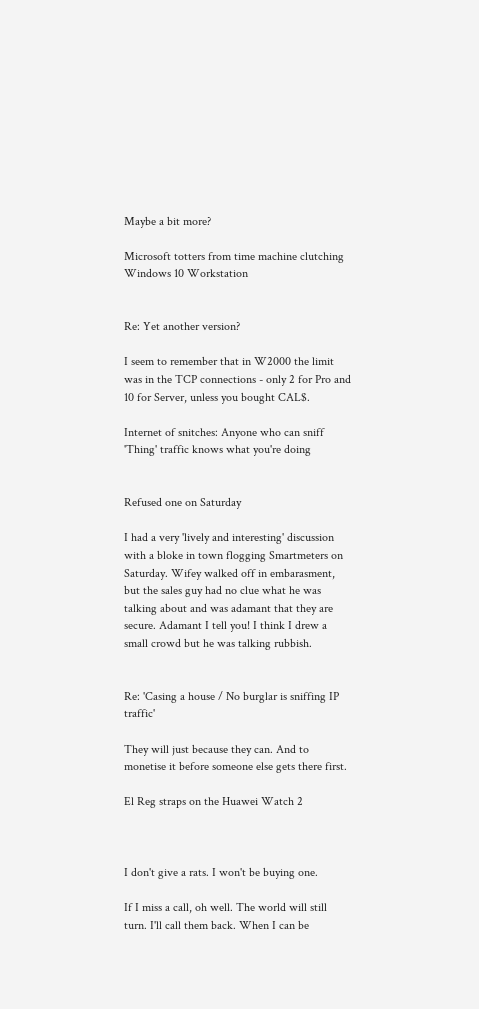Maybe a bit more?

Microsoft totters from time machine clutching Windows 10 Workstation


Re: Yet another version?

I seem to remember that in W2000 the limit was in the TCP connections - only 2 for Pro and 10 for Server, unless you bought CAL$.

Internet of snitches: Anyone who can sniff 'Thing' traffic knows what you're doing


Refused one on Saturday

I had a very 'lively and interesting' discussion with a bloke in town flogging Smartmeters on Saturday. Wifey walked off in embarasment, but the sales guy had no clue what he was talking about and was adamant that they are secure. Adamant I tell you! I think I drew a small crowd but he was talking rubbish.


Re: 'Casing a house / No burglar is sniffing IP traffic'

They will just because they can. And to monetise it before someone else gets there first.

El Reg straps on the Huawei Watch 2



I don't give a rats. I won't be buying one.

If I miss a call, oh well. The world will still turn. I'll call them back. When I can be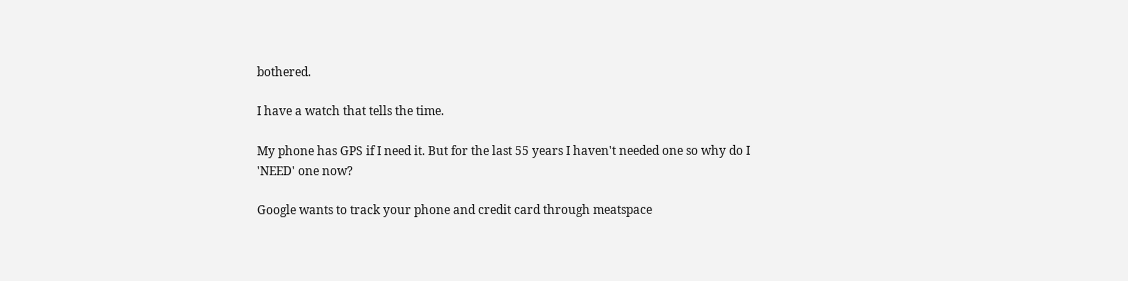bothered.

I have a watch that tells the time.

My phone has GPS if I need it. But for the last 55 years I haven't needed one so why do I 'NEED' one now?

Google wants to track your phone and credit card through meatspace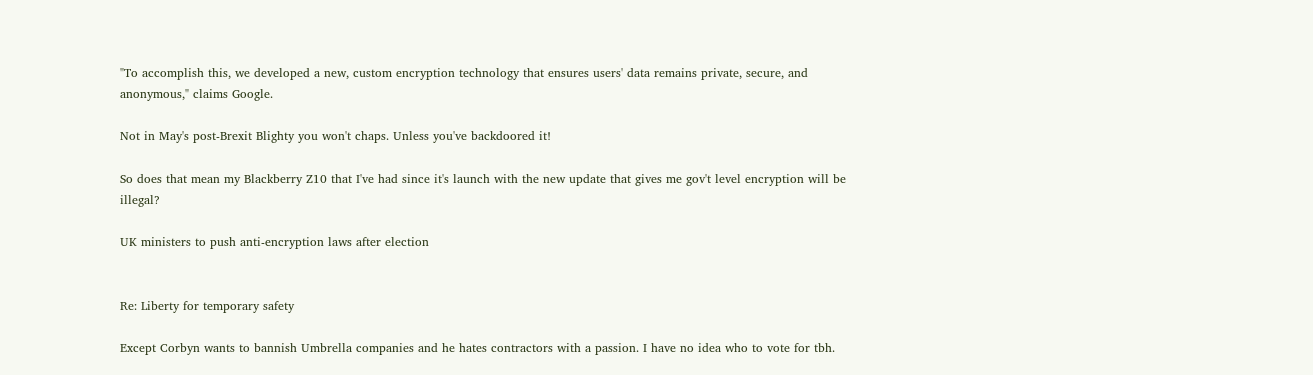"To accomplish this, we developed a new, custom encryption technology that ensures users' data remains private, secure, and anonymous," claims Google.

Not in May's post-Brexit Blighty you won't chaps. Unless you've backdoored it!

So does that mean my Blackberry Z10 that I've had since it's launch with the new update that gives me gov't level encryption will be illegal?

UK ministers to push anti-encryption laws after election


Re: Liberty for temporary safety

Except Corbyn wants to bannish Umbrella companies and he hates contractors with a passion. I have no idea who to vote for tbh.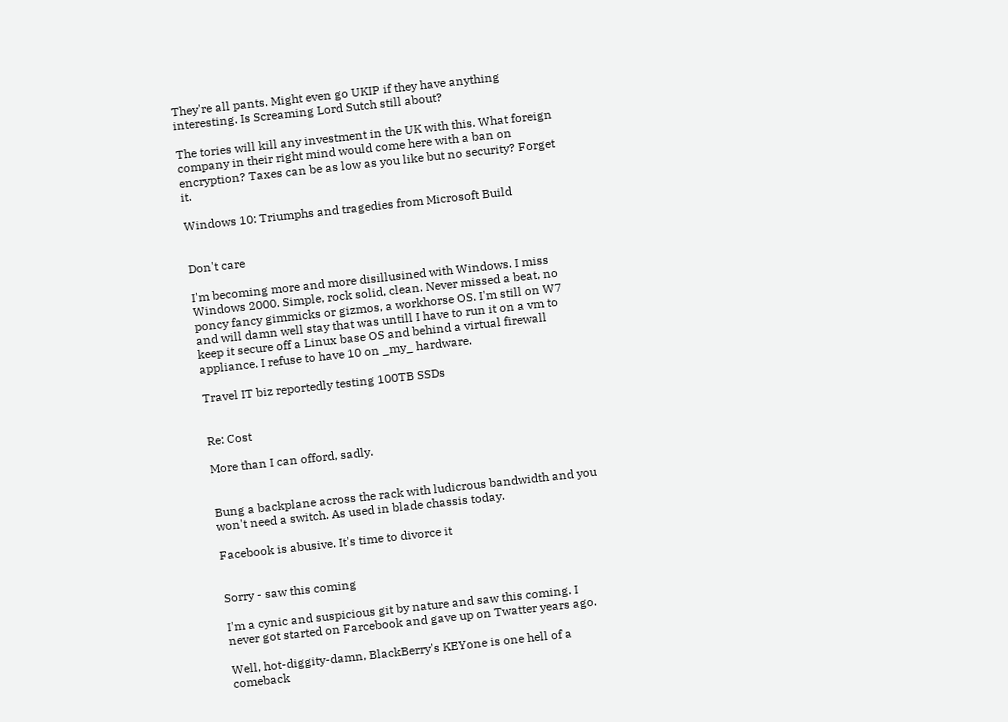They're all pants. Might even go UKIP if they have anything interesting. Is Screaming Lord Sutch still about?

The tories will kill any investment in the UK with this. What foreign company in their right mind would come here with a ban on encryption? Taxes can be as low as you like but no security? Forget it.

Windows 10: Triumphs and tragedies from Microsoft Build


Don't care

I'm becoming more and more disillusined with Windows. I miss Windows 2000. Simple, rock solid, clean. Never missed a beat, no poncy fancy gimmicks or gizmos, a workhorse OS. I'm still on W7 and will damn well stay that was untill I have to run it on a vm to keep it secure off a Linux base OS and behind a virtual firewall appliance. I refuse to have 10 on _my_ hardware.

Travel IT biz reportedly testing 100TB SSDs


Re: Cost

More than I can offord, sadly.


Bung a backplane across the rack with ludicrous bandwidth and you won't need a switch. As used in blade chassis today.

Facebook is abusive. It's time to divorce it


Sorry - saw this coming

I'm a cynic and suspicious git by nature and saw this coming. I never got started on Farcebook and gave up on Twatter years ago.

Well, hot-diggity-damn, BlackBerry's KEYone is one hell of a comeback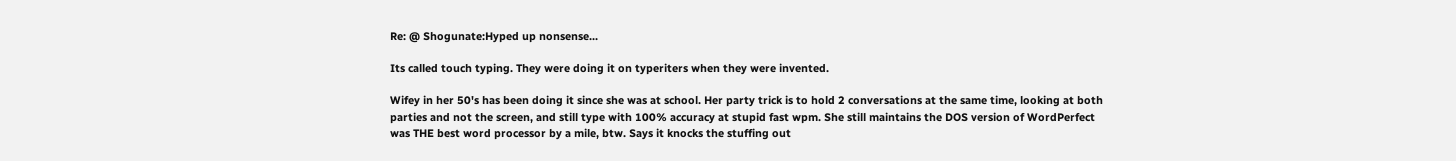Re: @ Shogunate:Hyped up nonsense...

Its called touch typing. They were doing it on typeriters when they were invented.

Wifey in her 50's has been doing it since she was at school. Her party trick is to hold 2 conversations at the same time, looking at both parties and not the screen, and still type with 100% accuracy at stupid fast wpm. She still maintains the DOS version of WordPerfect was THE best word processor by a mile, btw. Says it knocks the stuffing out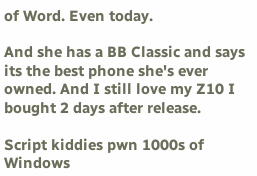of Word. Even today.

And she has a BB Classic and says its the best phone she's ever owned. And I still love my Z10 I bought 2 days after release.

Script kiddies pwn 1000s of Windows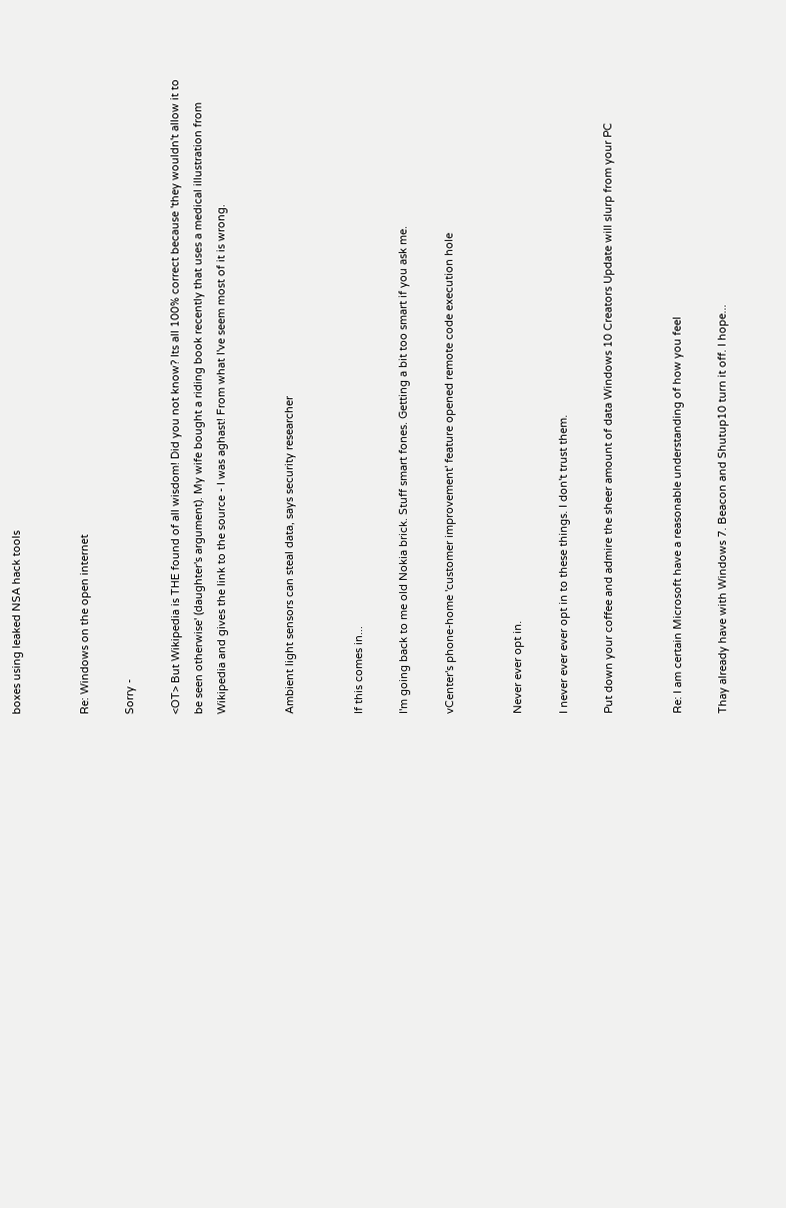boxes using leaked NSA hack tools


Re: Windows on the open internet

Sorry -

<OT> But Wikipedia is THE found of all wisdom! Did you not know? Its all 100% correct because 'they wouldn't allow it to be seen otherwise' (daughter's argument). My wife bought a riding book recently that uses a medical illustration from Wikipedia and gives the link to the source - I was aghast! From what I've seem most of it is wrong.


Ambient light sensors can steal data, says security researcher


If this comes in...

I'm going back to me old Nokia brick. Stuff smart fones. Getting a bit too smart if you ask me.

vCenter's phone-home 'customer improvement' feature opened remote code execution hole


Never ever opt in.

I never ever ever opt in to these things. I don't trust them.

Put down your coffee and admire the sheer amount of data Windows 10 Creators Update will slurp from your PC


Re: I am certain Microsoft have a reasonable understanding of how you feel

Thay already have with Windows 7. Beacon and Shutup10 turn it off. I hope...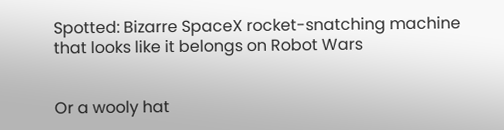Spotted: Bizarre SpaceX rocket-snatching machine that looks like it belongs on Robot Wars


Or a wooly hat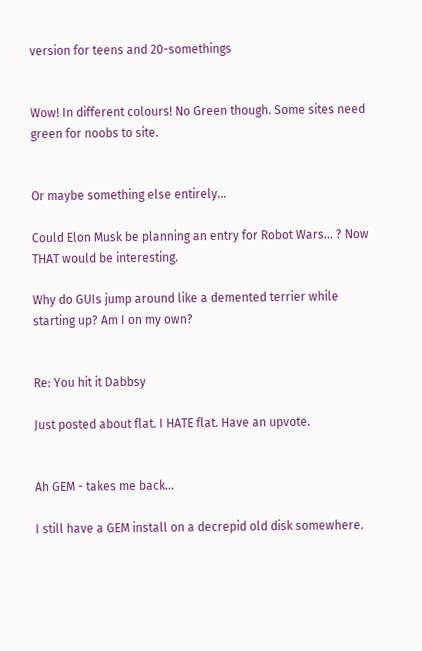version for teens and 20-somethings


Wow! In different colours! No Green though. Some sites need green for noobs to site.


Or maybe something else entirely...

Could Elon Musk be planning an entry for Robot Wars... ? Now THAT would be interesting.

Why do GUIs jump around like a demented terrier while starting up? Am I on my own?


Re: You hit it Dabbsy

Just posted about flat. I HATE flat. Have an upvote.


Ah GEM - takes me back...

I still have a GEM install on a decrepid old disk somewhere.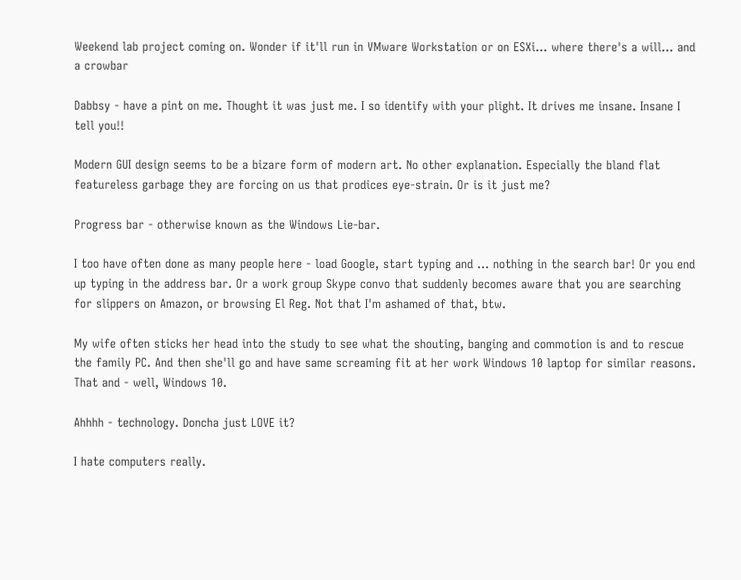Weekend lab project coming on. Wonder if it'll run in VMware Workstation or on ESXi... where there's a will... and a crowbar

Dabbsy - have a pint on me. Thought it was just me. I so identify with your plight. It drives me insane. Insane I tell you!!

Modern GUI design seems to be a bizare form of modern art. No other explanation. Especially the bland flat featureless garbage they are forcing on us that prodices eye-strain. Or is it just me?

Progress bar - otherwise known as the Windows Lie-bar.

I too have often done as many people here - load Google, start typing and ... nothing in the search bar! Or you end up typing in the address bar. Or a work group Skype convo that suddenly becomes aware that you are searching for slippers on Amazon, or browsing El Reg. Not that I'm ashamed of that, btw.

My wife often sticks her head into the study to see what the shouting, banging and commotion is and to rescue the family PC. And then she'll go and have same screaming fit at her work Windows 10 laptop for similar reasons. That and - well, Windows 10.

Ahhhh - technology. Doncha just LOVE it?

I hate computers really.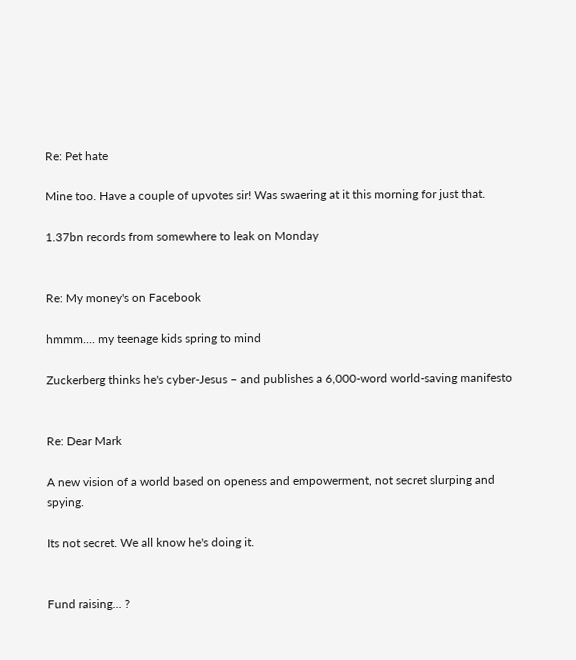Re: Pet hate

Mine too. Have a couple of upvotes sir! Was swaering at it this morning for just that.

1.37bn records from somewhere to leak on Monday


Re: My money's on Facebook

hmmm.... my teenage kids spring to mind

Zuckerberg thinks he's cyber-Jesus – and publishes a 6,000-word world-saving manifesto


Re: Dear Mark

A new vision of a world based on openess and empowerment, not secret slurping and spying.

Its not secret. We all know he's doing it.


Fund raising... ?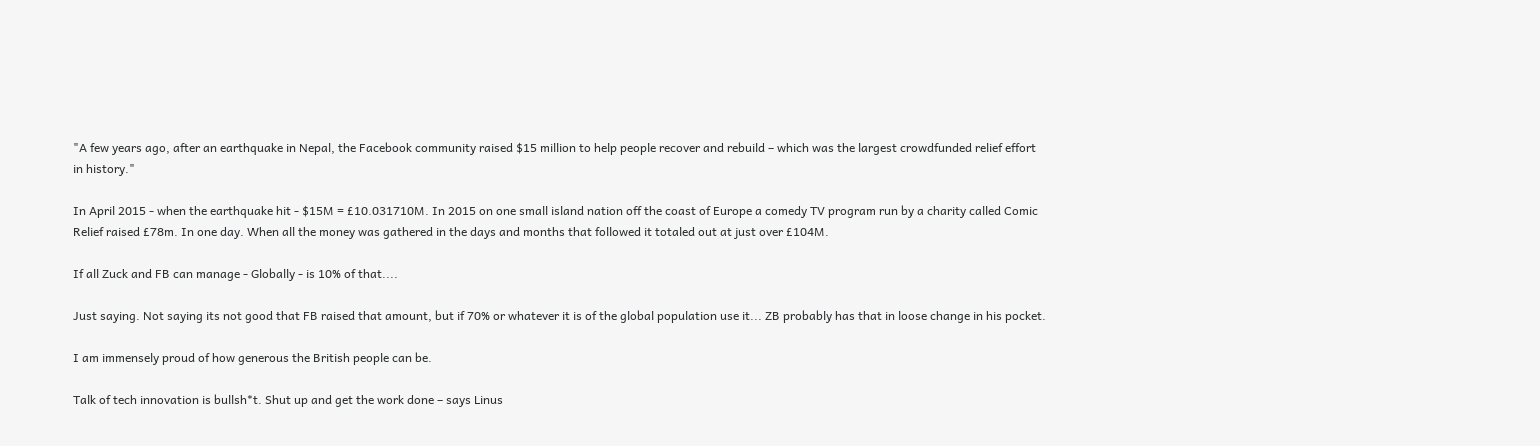"A few years ago, after an earthquake in Nepal, the Facebook community raised $15 million to help people recover and rebuild – which was the largest crowdfunded relief effort in history."

In April 2015 - when the earthquake hit - $15M = £10.031710M. In 2015 on one small island nation off the coast of Europe a comedy TV program run by a charity called Comic Relief raised £78m. In one day. When all the money was gathered in the days and months that followed it totaled out at just over £104M.

If all Zuck and FB can manage - Globally - is 10% of that....

Just saying. Not saying its not good that FB raised that amount, but if 70% or whatever it is of the global population use it... ZB probably has that in loose change in his pocket.

I am immensely proud of how generous the British people can be.

Talk of tech innovation is bullsh*t. Shut up and get the work done – says Linus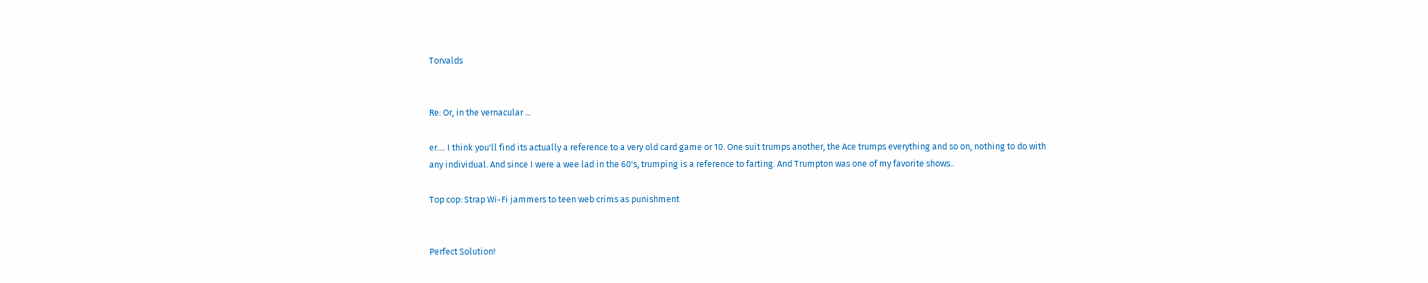Torvalds


Re: Or, in the vernacular ...

er.... I think you'll find its actually a reference to a very old card game or 10. One suit trumps another, the Ace trumps everything and so on, nothing to do with any individual. And since I were a wee lad in the 60's, trumping is a reference to farting. And Trumpton was one of my favorite shows..

Top cop: Strap Wi-Fi jammers to teen web crims as punishment


Perfect Solution!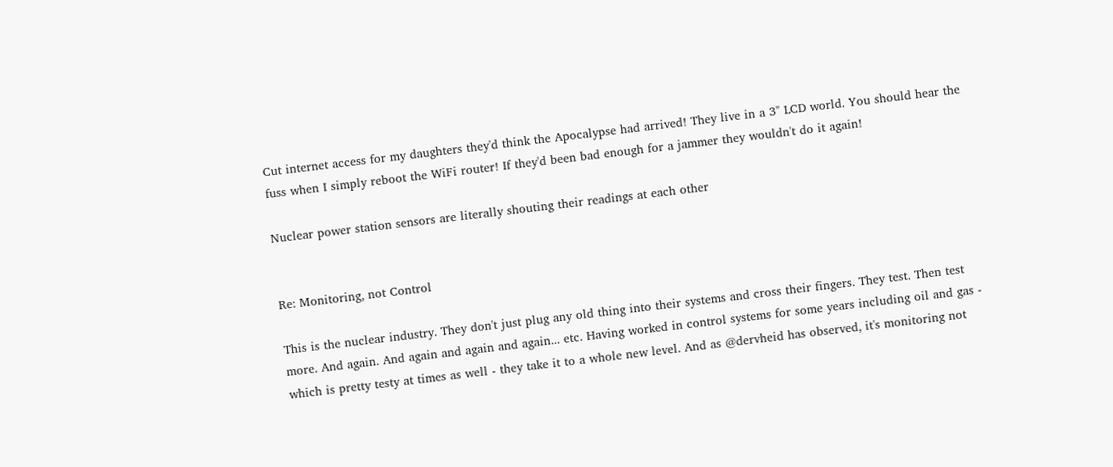Cut internet access for my daughters they'd think the Apocalypse had arrived! They live in a 3" LCD world. You should hear the fuss when I simply reboot the WiFi router! If they'd been bad enough for a jammer they wouldn't do it again!

Nuclear power station sensors are literally shouting their readings at each other


Re: Monitoring, not Control

This is the nuclear industry. They don't just plug any old thing into their systems and cross their fingers. They test. Then test more. And again. And again and again and again... etc. Having worked in control systems for some years including oil and gas - which is pretty testy at times as well - they take it to a whole new level. And as @dervheid has observed, it's monitoring not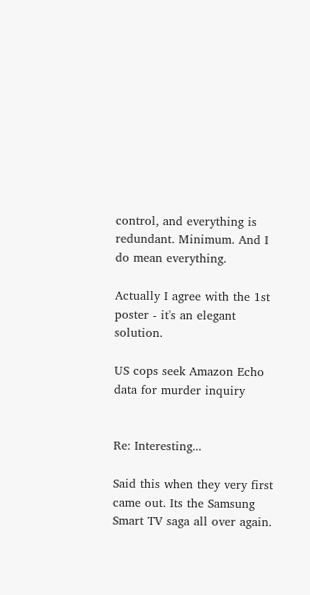control, and everything is redundant. Minimum. And I do mean everything.

Actually I agree with the 1st poster - it's an elegant solution.

US cops seek Amazon Echo data for murder inquiry


Re: Interesting...

Said this when they very first came out. Its the Samsung Smart TV saga all over again.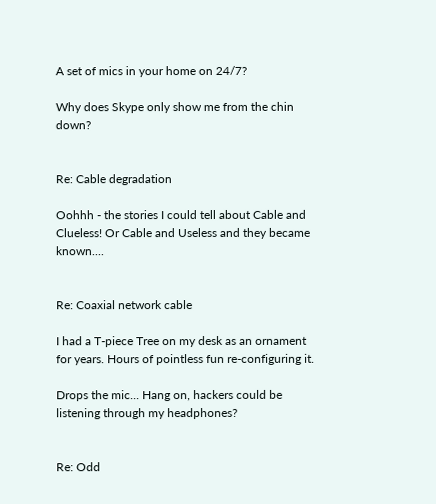A set of mics in your home on 24/7?

Why does Skype only show me from the chin down?


Re: Cable degradation

Oohhh - the stories I could tell about Cable and Clueless! Or Cable and Useless and they became known....


Re: Coaxial network cable

I had a T-piece Tree on my desk as an ornament for years. Hours of pointless fun re-configuring it.

Drops the mic... Hang on, hackers could be listening through my headphones?


Re: Odd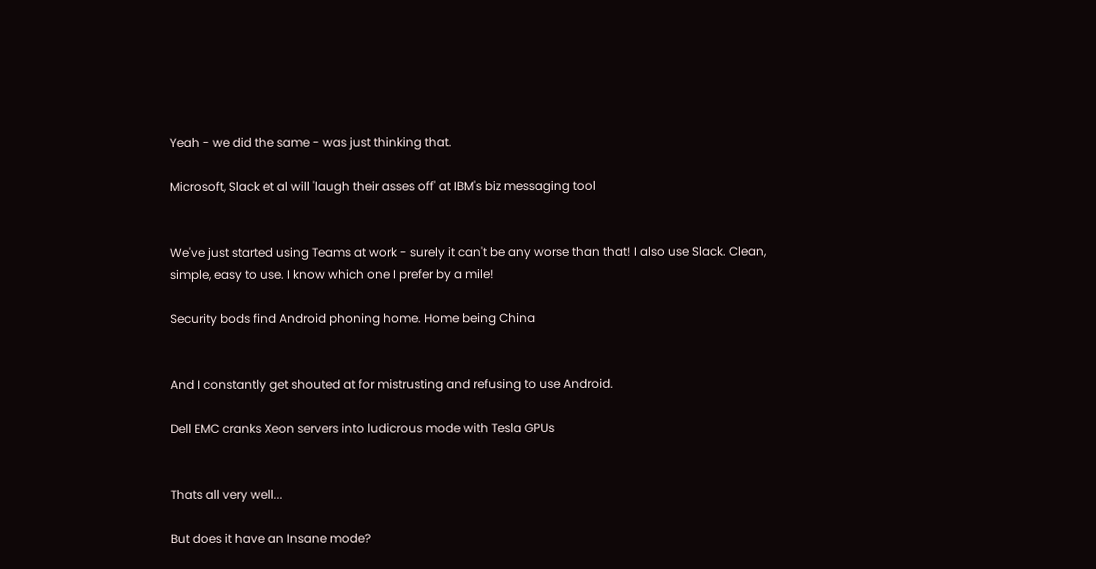Yeah - we did the same - was just thinking that.

Microsoft, Slack et al will 'laugh their asses off' at IBM's biz messaging tool


We've just started using Teams at work - surely it can't be any worse than that! I also use Slack. Clean, simple, easy to use. I know which one I prefer by a mile!

Security bods find Android phoning home. Home being China


And I constantly get shouted at for mistrusting and refusing to use Android.

Dell EMC cranks Xeon servers into ludicrous mode with Tesla GPUs


Thats all very well...

But does it have an Insane mode?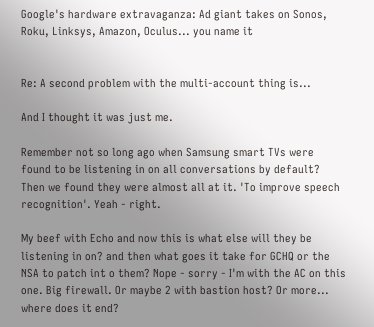Google's hardware extravaganza: Ad giant takes on Sonos, Roku, Linksys, Amazon, Oculus... you name it


Re: A second problem with the multi-account thing is...

And I thought it was just me.

Remember not so long ago when Samsung smart TVs were found to be listening in on all conversations by default? Then we found they were almost all at it. 'To improve speech recognition'. Yeah - right.

My beef with Echo and now this is what else will they be listening in on? and then what goes it take for GCHQ or the NSA to patch int o them? Nope - sorry - I'm with the AC on this one. Big firewall. Or maybe 2 with bastion host? Or more... where does it end?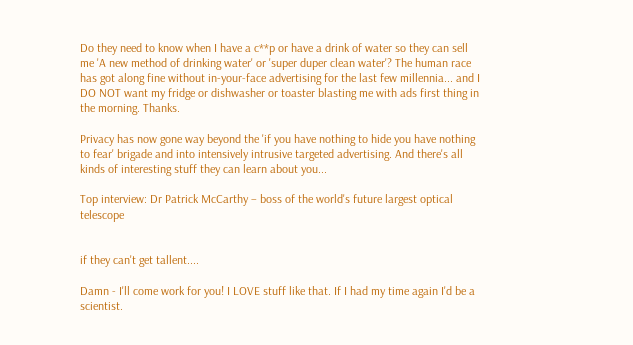Do they need to know when I have a c**p or have a drink of water so they can sell me 'A new method of drinking water' or 'super duper clean water'? The human race has got along fine without in-your-face advertising for the last few millennia... and I DO NOT want my fridge or dishwasher or toaster blasting me with ads first thing in the morning. Thanks.

Privacy has now gone way beyond the 'if you have nothing to hide you have nothing to fear' brigade and into intensively intrusive targeted advertising. And there's all kinds of interesting stuff they can learn about you...

Top interview: Dr Patrick McCarthy – boss of the world's future largest optical telescope


if they can't get tallent....

Damn - I'll come work for you! I LOVE stuff like that. If I had my time again I'd be a scientist.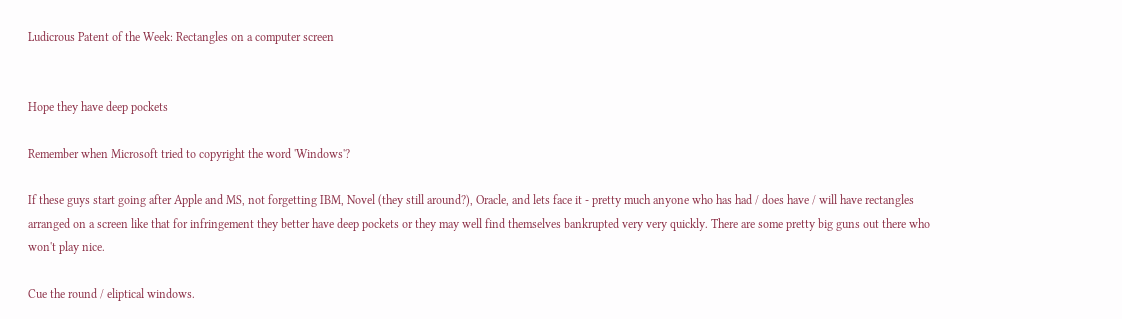Ludicrous Patent of the Week: Rectangles on a computer screen


Hope they have deep pockets

Remember when Microsoft tried to copyright the word 'Windows'?

If these guys start going after Apple and MS, not forgetting IBM, Novel (they still around?), Oracle, and lets face it - pretty much anyone who has had / does have / will have rectangles arranged on a screen like that for infringement they better have deep pockets or they may well find themselves bankrupted very very quickly. There are some pretty big guns out there who won't play nice.

Cue the round / eliptical windows.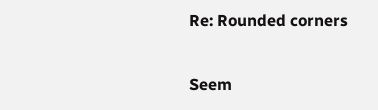Re: Rounded corners

Seem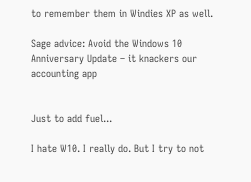to remember them in Windies XP as well.

Sage advice: Avoid the Windows 10 Anniversary Update – it knackers our accounting app


Just to add fuel...

I hate W10. I really do. But I try to not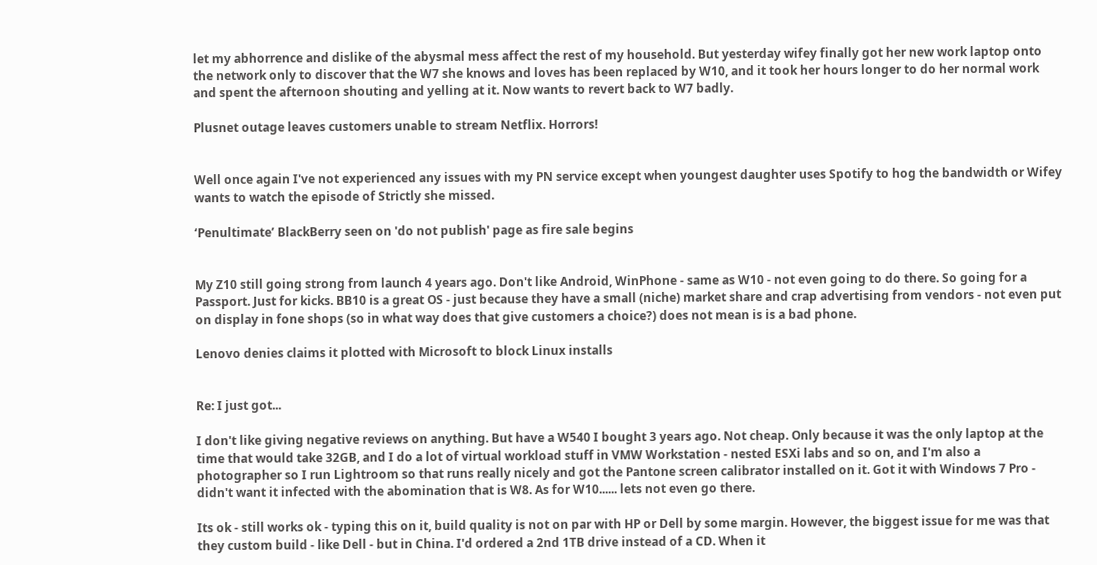let my abhorrence and dislike of the abysmal mess affect the rest of my household. But yesterday wifey finally got her new work laptop onto the network only to discover that the W7 she knows and loves has been replaced by W10, and it took her hours longer to do her normal work and spent the afternoon shouting and yelling at it. Now wants to revert back to W7 badly.

Plusnet outage leaves customers unable to stream Netflix. Horrors!


Well once again I've not experienced any issues with my PN service except when youngest daughter uses Spotify to hog the bandwidth or Wifey wants to watch the episode of Strictly she missed.

‘Penultimate’ BlackBerry seen on 'do not publish' page as fire sale begins


My Z10 still going strong from launch 4 years ago. Don't like Android, WinPhone - same as W10 - not even going to do there. So going for a Passport. Just for kicks. BB10 is a great OS - just because they have a small (niche) market share and crap advertising from vendors - not even put on display in fone shops (so in what way does that give customers a choice?) does not mean is is a bad phone.

Lenovo denies claims it plotted with Microsoft to block Linux installs


Re: I just got...

I don't like giving negative reviews on anything. But have a W540 I bought 3 years ago. Not cheap. Only because it was the only laptop at the time that would take 32GB, and I do a lot of virtual workload stuff in VMW Workstation - nested ESXi labs and so on, and I'm also a photographer so I run Lightroom so that runs really nicely and got the Pantone screen calibrator installed on it. Got it with Windows 7 Pro - didn't want it infected with the abomination that is W8. As for W10...... lets not even go there.

Its ok - still works ok - typing this on it, build quality is not on par with HP or Dell by some margin. However, the biggest issue for me was that they custom build - like Dell - but in China. I'd ordered a 2nd 1TB drive instead of a CD. When it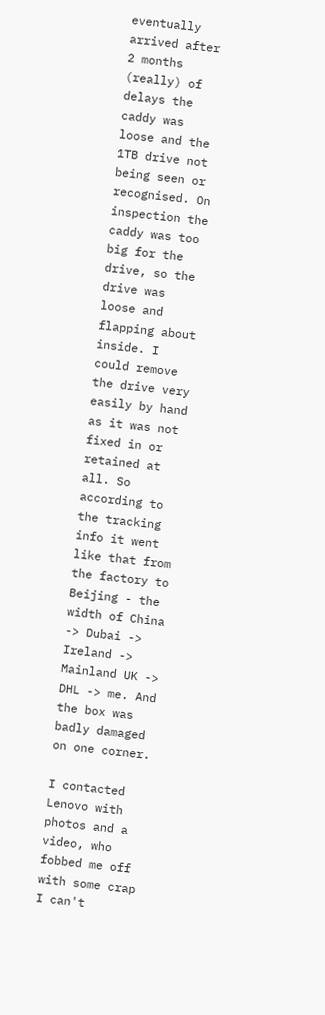eventually arrived after 2 months (really) of delays the caddy was loose and the 1TB drive not being seen or recognised. On inspection the caddy was too big for the drive, so the drive was loose and flapping about inside. I could remove the drive very easily by hand as it was not fixed in or retained at all. So according to the tracking info it went like that from the factory to Beijing - the width of China -> Dubai -> Ireland -> Mainland UK -> DHL -> me. And the box was badly damaged on one corner.

I contacted Lenovo with photos and a video, who fobbed me off with some crap I can't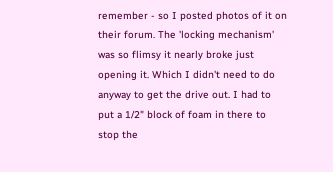remember - so I posted photos of it on their forum. The 'locking mechanism' was so flimsy it nearly broke just opening it. Which I didn't need to do anyway to get the drive out. I had to put a 1/2" block of foam in there to stop the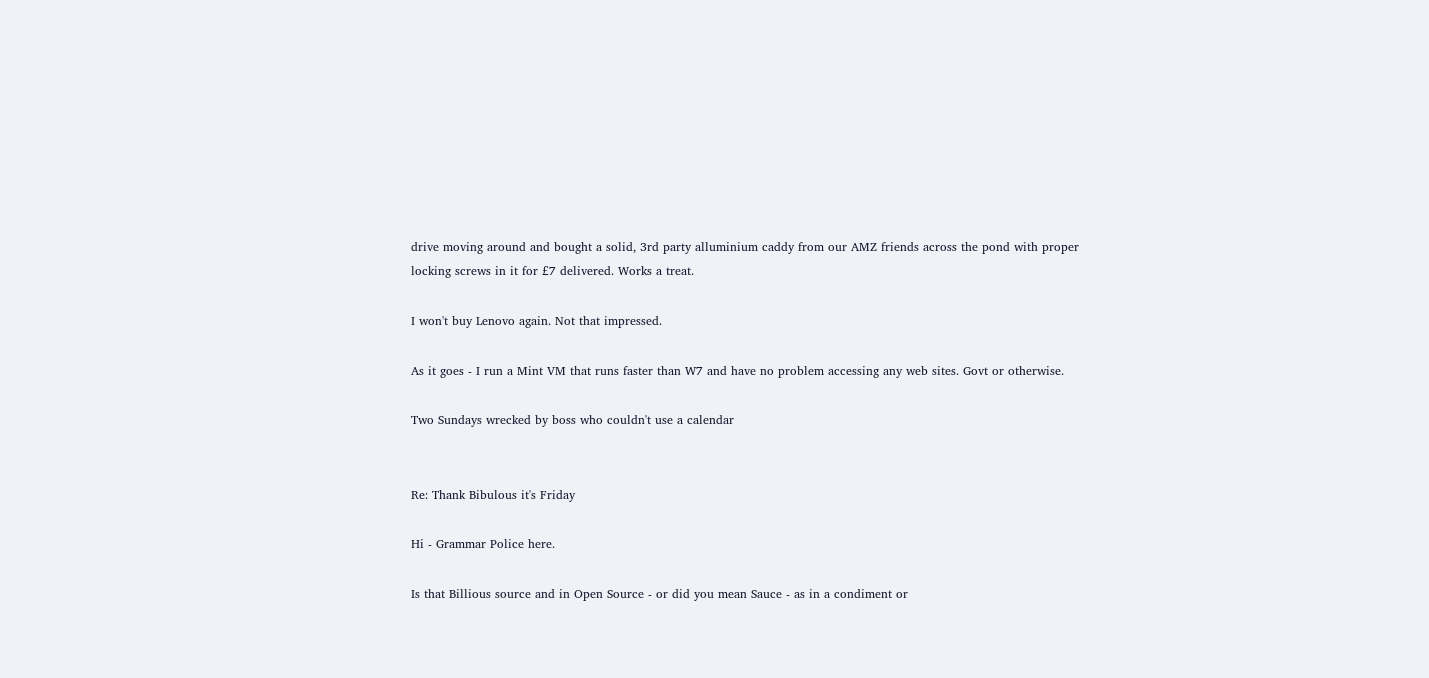drive moving around and bought a solid, 3rd party alluminium caddy from our AMZ friends across the pond with proper locking screws in it for £7 delivered. Works a treat.

I won't buy Lenovo again. Not that impressed.

As it goes - I run a Mint VM that runs faster than W7 and have no problem accessing any web sites. Govt or otherwise.

Two Sundays wrecked by boss who couldn't use a calendar


Re: Thank Bibulous it's Friday

Hi - Grammar Police here.

Is that Billious source and in Open Source - or did you mean Sauce - as in a condiment or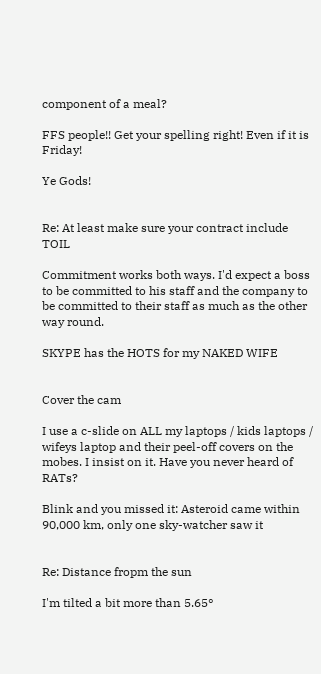component of a meal?

FFS people!! Get your spelling right! Even if it is Friday!

Ye Gods!


Re: At least make sure your contract include TOIL

Commitment works both ways. I'd expect a boss to be committed to his staff and the company to be committed to their staff as much as the other way round.

SKYPE has the HOTS for my NAKED WIFE


Cover the cam

I use a c-slide on ALL my laptops / kids laptops / wifeys laptop and their peel-off covers on the mobes. I insist on it. Have you never heard of RATs?

Blink and you missed it: Asteroid came within 90,000 km, only one sky-watcher saw it


Re: Distance fropm the sun

I'm tilted a bit more than 5.65°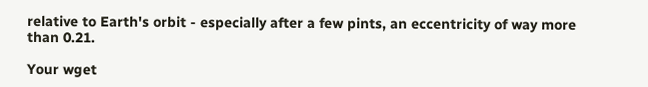relative to Earth's orbit - especially after a few pints, an eccentricity of way more than 0.21.

Your wget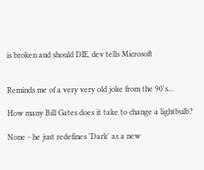is broken and should DIE, dev tells Microsoft


Reminds me of a very very old joke from the 90's...

How many Bill Gates does it take to change a lightbulb?

None - he just redefines 'Dark' as a new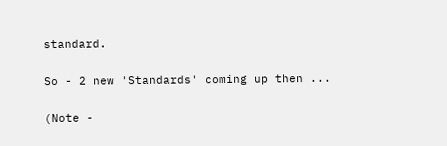standard.

So - 2 new 'Standards' coming up then ...

(Note -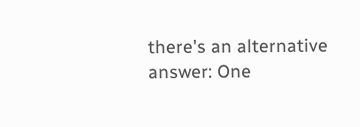there's an alternative answer: One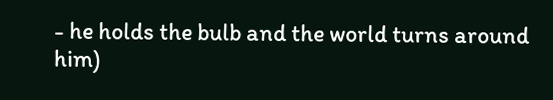- he holds the bulb and the world turns around him)